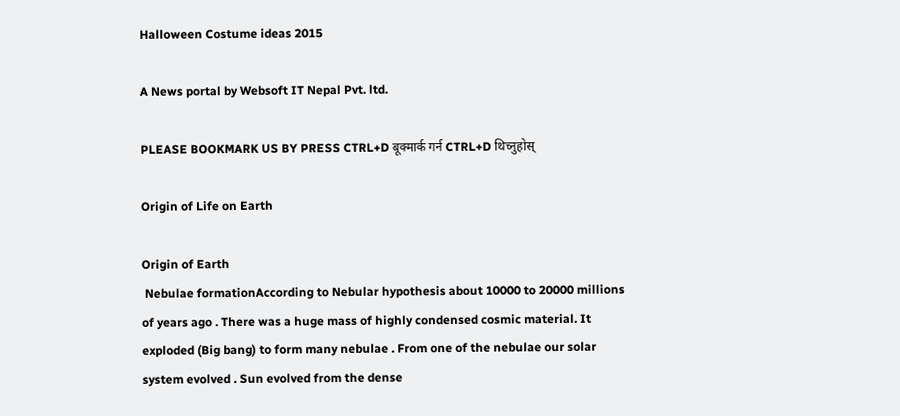Halloween Costume ideas 2015

A News portal by Websoft IT Nepal Pvt. ltd.

PLEASE BOOKMARK US BY PRESS CTRL+D बूक्मार्क गर्न CTRL+D थिच्नुहोस्

Origin of Life on Earth

Origin of Earth
 Nebulae formationAccording to Nebular hypothesis about 10000 to 20000 millions of years ago . There was a huge mass of highly condensed cosmic material. It exploded (Big bang) to form many nebulae . From one of the nebulae our solar system evolved . Sun evolved from the dense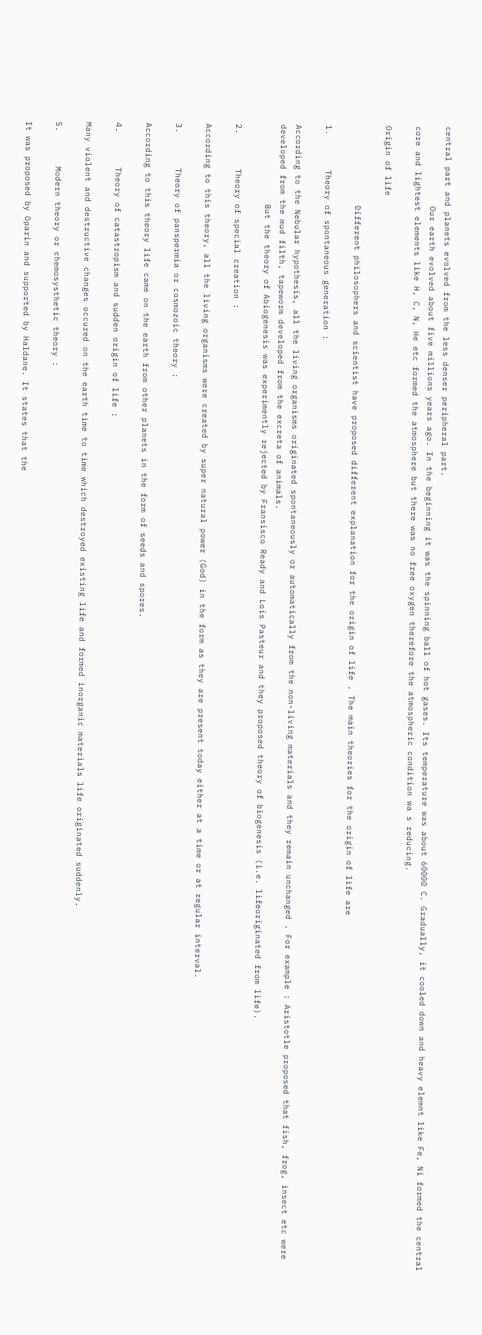central part and planets evolved from the less denser peripheral part.
                Our earth evolved about five millions years ago. In the beginning it was the spinning ball of hot gases. Its temperature was about 60000 C. Gradually, it cooled down and heavy elemnt like Fe, Ni formed the central core and lightest elements like H, C, N, He etc formed the atmosphere but there was no free oxygen therefore the atmospheric condition wa s reducing.

Origin of life

                Different philosophers and scientist have proposed different explanation for the origin of life . The main theories for the origin of life are

1.       Theory of spontaneous generation :

According to the Nebular hypothesis, all the living organisms originated spontaneously or automatically from the non-living materials and they remain unchanged . For example : Aristotle proposed that fish, frog, insect etc were developed from the mud filth, tapeworm developed from the excreta of animals.
                But the theory of Abiogenesis was experimently rejected by Fransisco Ready and Lois Pasteur and they proposed theory of biogenesis (i.e. lifeoriginated from life).

2.       Theory of special creation :

According to this theory, all the living organisms were created by super natural power (God) in the form as they are present today either at a time or at regular interval.

3.       Theory of panspermia or cosmozoic theory :

According to this theory life came on the earth from other planets in the form of seeds and spores.

4.       Theory of catastropism and sudden origin of life :

Many violent and destructive changes occured on the earth time to time which destroyed existing life and formed inorganic materials life originated suddenly.

5.       Modern theory or chemosysthetic theory :

It was proposed by Oparin and supported by Haldane. It states that the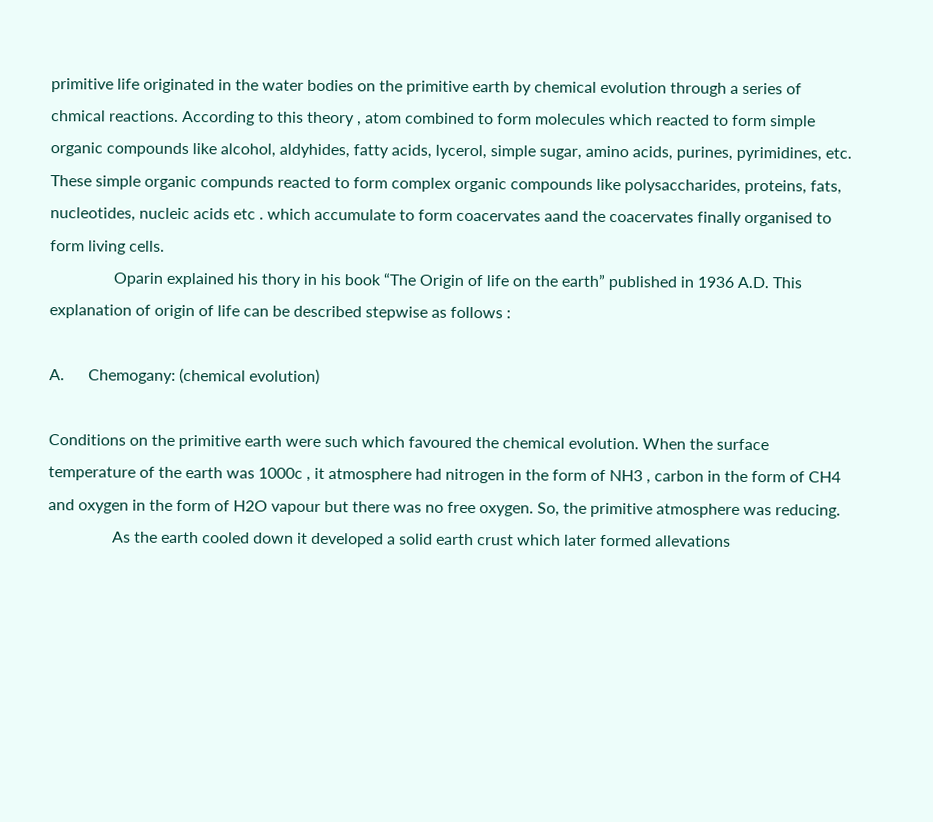primitive life originated in the water bodies on the primitive earth by chemical evolution through a series of chmical reactions. According to this theory , atom combined to form molecules which reacted to form simple organic compounds like alcohol, aldyhides, fatty acids, lycerol, simple sugar, amino acids, purines, pyrimidines, etc. These simple organic compunds reacted to form complex organic compounds like polysaccharides, proteins, fats, nucleotides, nucleic acids etc . which accumulate to form coacervates aand the coacervates finally organised to form living cells.
                Oparin explained his thory in his book “The Origin of life on the earth” published in 1936 A.D. This explanation of origin of life can be described stepwise as follows :

A.      Chemogany: (chemical evolution)

Conditions on the primitive earth were such which favoured the chemical evolution. When the surface temperature of the earth was 1000c , it atmosphere had nitrogen in the form of NH3 , carbon in the form of CH4 and oxygen in the form of H2O vapour but there was no free oxygen. So, the primitive atmosphere was reducing.
                As the earth cooled down it developed a solid earth crust which later formed allevations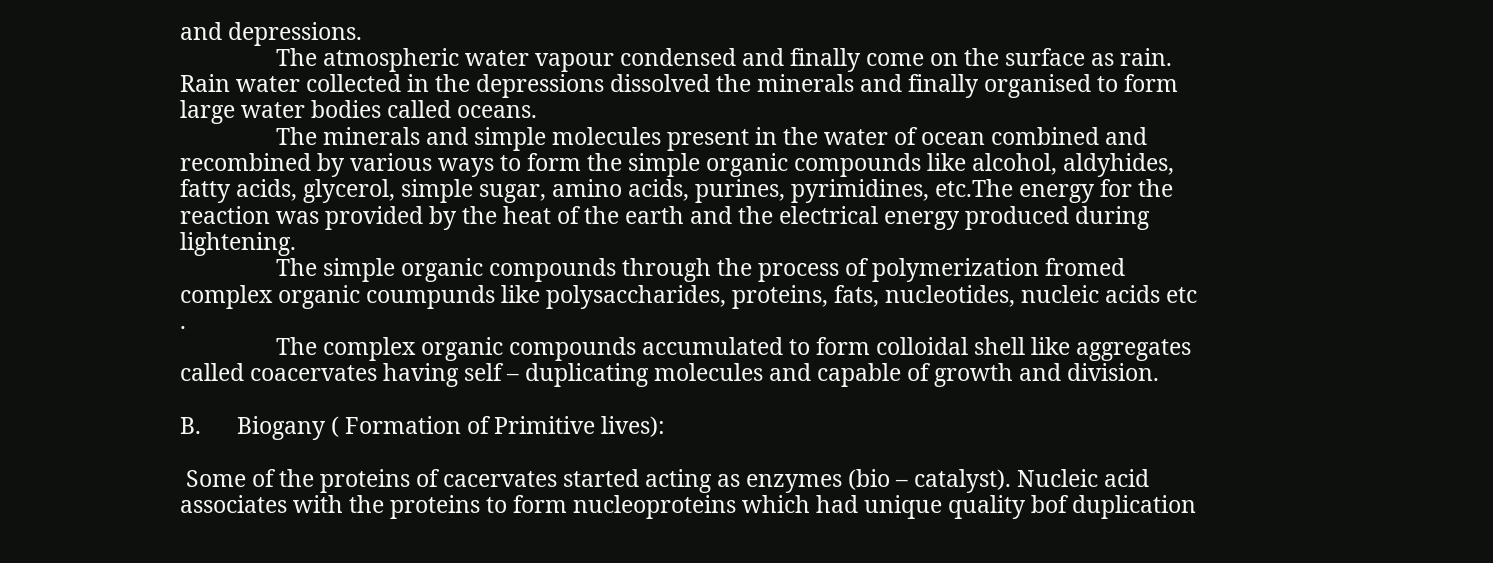and depressions.
                The atmospheric water vapour condensed and finally come on the surface as rain. Rain water collected in the depressions dissolved the minerals and finally organised to form large water bodies called oceans.
                The minerals and simple molecules present in the water of ocean combined and recombined by various ways to form the simple organic compounds like alcohol, aldyhides, fatty acids, glycerol, simple sugar, amino acids, purines, pyrimidines, etc.The energy for the reaction was provided by the heat of the earth and the electrical energy produced during lightening.
                The simple organic compounds through the process of polymerization fromed complex organic coumpunds like polysaccharides, proteins, fats, nucleotides, nucleic acids etc .
                The complex organic compounds accumulated to form colloidal shell like aggregates called coacervates having self – duplicating molecules and capable of growth and division.

B.      Biogany ( Formation of Primitive lives):

 Some of the proteins of cacervates started acting as enzymes (bio – catalyst). Nucleic acid associates with the proteins to form nucleoproteins which had unique quality bof duplication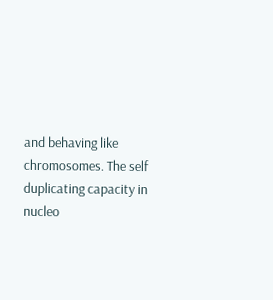and behaving like chromosomes. The self duplicating capacity in nucleo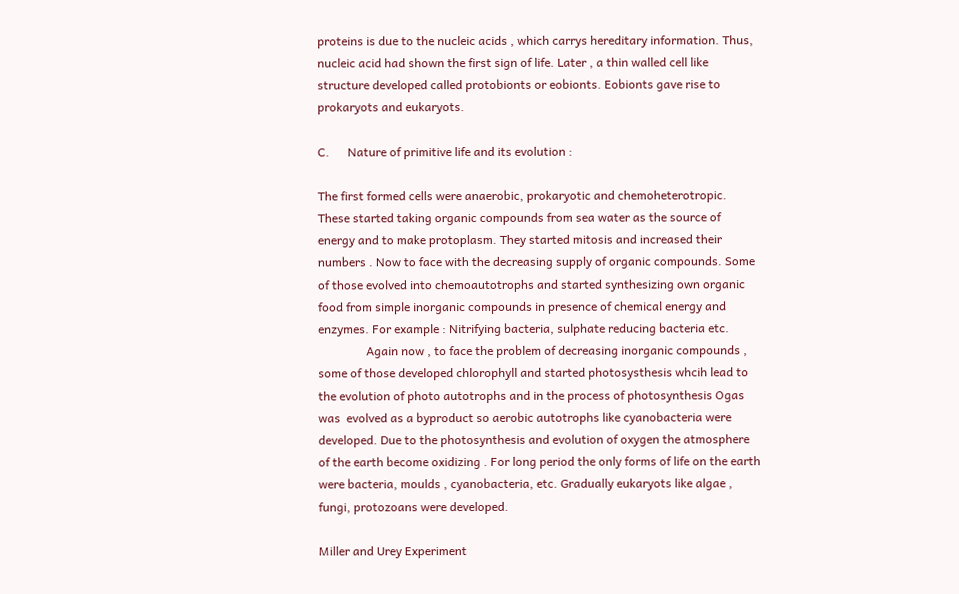proteins is due to the nucleic acids , which carrys hereditary information. Thus, nucleic acid had shown the first sign of life. Later , a thin walled cell like structure developed called protobionts or eobionts. Eobionts gave rise to prokaryots and eukaryots.

C.      Nature of primitive life and its evolution :

The first formed cells were anaerobic, prokaryotic and chemoheterotropic. These started taking organic compounds from sea water as the source of energy and to make protoplasm. They started mitosis and increased their numbers . Now to face with the decreasing supply of organic compounds. Some of those evolved into chemoautotrophs and started synthesizing own organic food from simple inorganic compounds in presence of chemical energy and enzymes. For example : Nitrifying bacteria, sulphate reducing bacteria etc.
                Again now , to face the problem of decreasing inorganic compounds , some of those developed chlorophyll and started photosysthesis whcih lead to the evolution of photo autotrophs and in the process of photosynthesis Ogas was  evolved as a byproduct so aerobic autotrophs like cyanobacteria were developed. Due to the photosynthesis and evolution of oxygen the atmosphere of the earth become oxidizing . For long period the only forms of life on the earth were bacteria, moulds , cyanobacteria, etc. Gradually eukaryots like algae , fungi, protozoans were developed.

Miller and Urey Experiment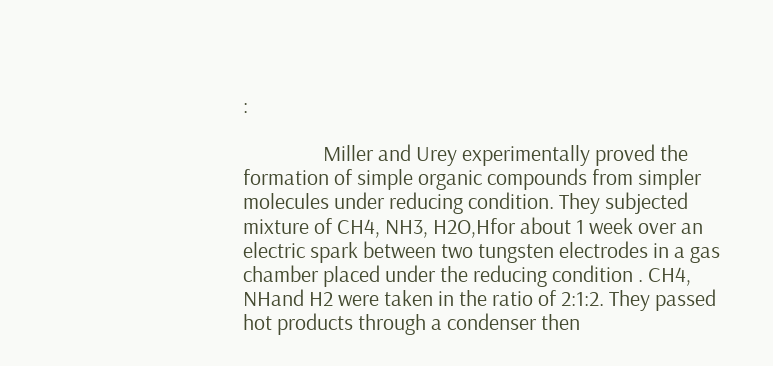:

                Miller and Urey experimentally proved the formation of simple organic compounds from simpler molecules under reducing condition. They subjected mixture of CH4, NH3, H2O,Hfor about 1 week over an electric spark between two tungsten electrodes in a gas chamber placed under the reducing condition . CH4, NHand H2 were taken in the ratio of 2:1:2. They passed hot products through a condenser then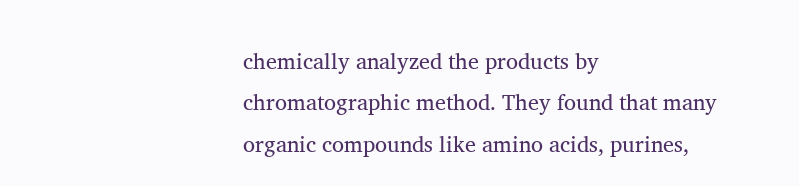chemically analyzed the products by chromatographic method. They found that many organic compounds like amino acids, purines,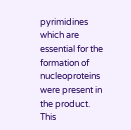pyrimidines which are essential for the formation of nucleoproteins were present in the product. This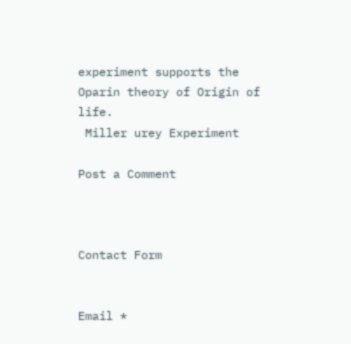experiment supports the Oparin theory of Origin of life.
 Miller urey Experiment

Post a Comment



Contact Form


Email *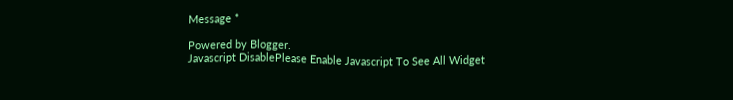Message *

Powered by Blogger.
Javascript DisablePlease Enable Javascript To See All Widget